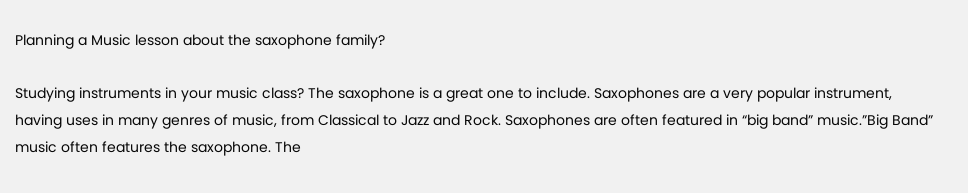Planning a Music lesson about the saxophone family?

Studying instruments in your music class? The saxophone is a great one to include. Saxophones are a very popular instrument, having uses in many genres of music, from Classical to Jazz and Rock. Saxophones are often featured in “big band” music.”Big Band” music often features the saxophone. The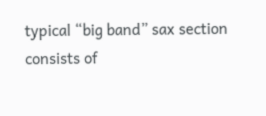typical “big band” sax section consists of